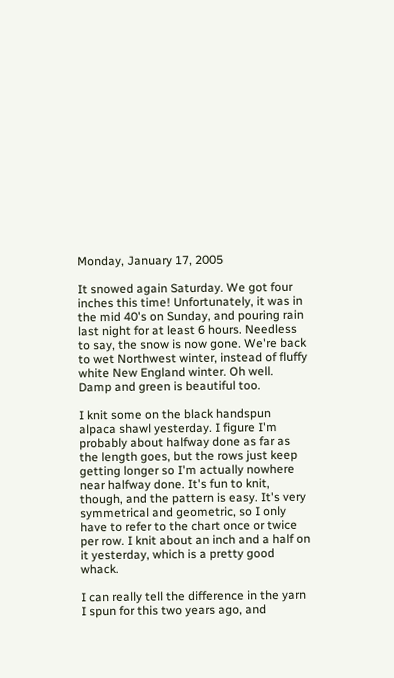Monday, January 17, 2005

It snowed again Saturday. We got four inches this time! Unfortunately, it was in the mid 40's on Sunday, and pouring rain last night for at least 6 hours. Needless to say, the snow is now gone. We're back to wet Northwest winter, instead of fluffy white New England winter. Oh well. Damp and green is beautiful too.

I knit some on the black handspun alpaca shawl yesterday. I figure I'm probably about halfway done as far as the length goes, but the rows just keep getting longer so I'm actually nowhere near halfway done. It's fun to knit, though, and the pattern is easy. It's very symmetrical and geometric, so I only have to refer to the chart once or twice per row. I knit about an inch and a half on it yesterday, which is a pretty good whack.

I can really tell the difference in the yarn I spun for this two years ago, and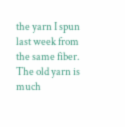the yarn I spun last week from the same fiber. The old yarn is much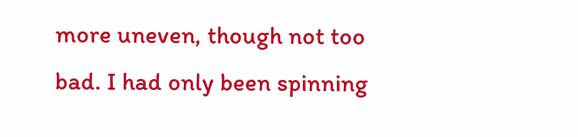more uneven, though not too bad. I had only been spinning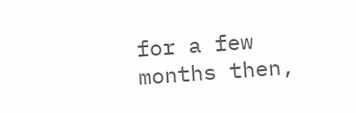for a few months then,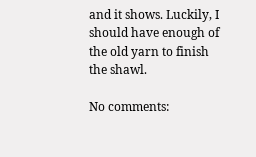and it shows. Luckily, I should have enough of the old yarn to finish the shawl.

No comments: